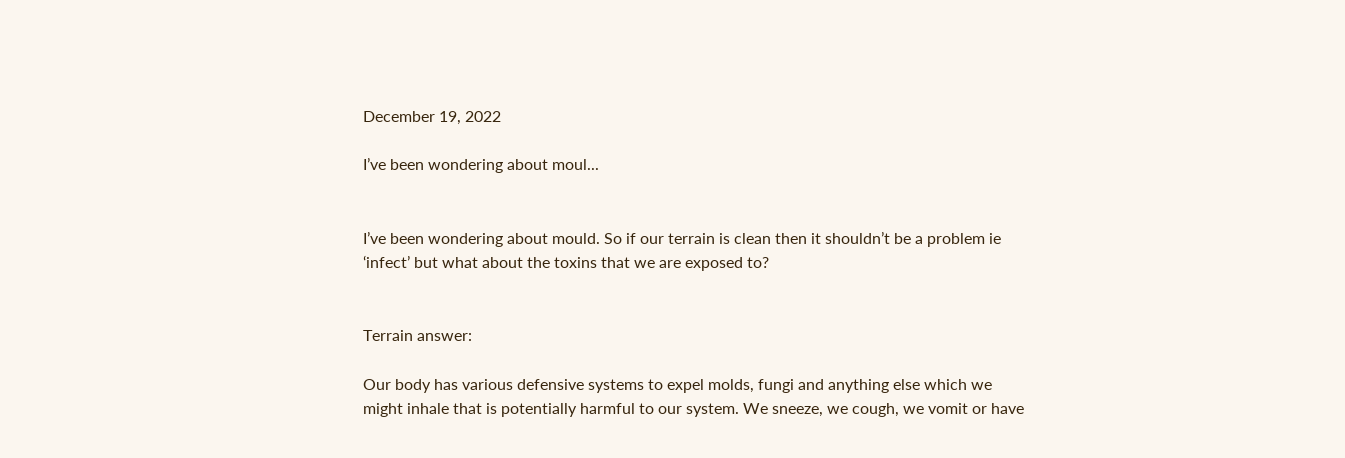December 19, 2022

I’ve been wondering about moul...


I’ve been wondering about mould. So if our terrain is clean then it shouldn’t be a problem ie ‘infect’ but what about the toxins that we are exposed to?


Terrain answer:

Our body has various defensive systems to expel molds, fungi and anything else which we might inhale that is potentially harmful to our system. We sneeze, we cough, we vomit or have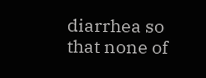diarrhea so that none of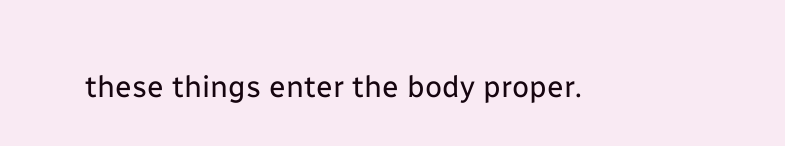these things enter the body proper.